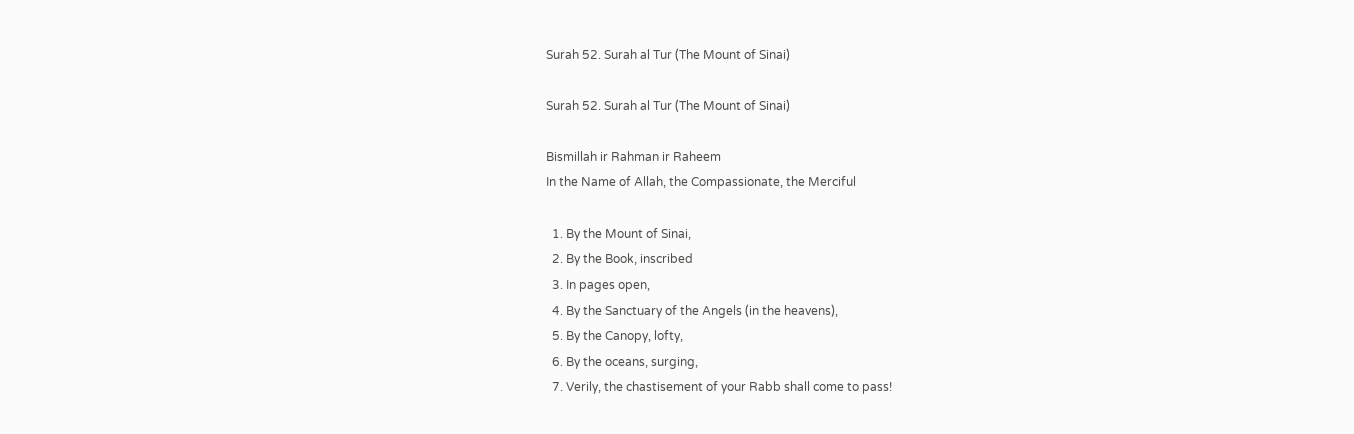Surah 52. Surah al Tur (The Mount of Sinai)

Surah 52. Surah al Tur (The Mount of Sinai)

Bismillah ir Rahman ir Raheem
In the Name of Allah, the Compassionate, the Merciful

  1. By the Mount of Sinai,
  2. By the Book, inscribed
  3. In pages open,
  4. By the Sanctuary of the Angels (in the heavens),
  5. By the Canopy, lofty,
  6. By the oceans, surging,
  7. Verily, the chastisement of your Rabb shall come to pass!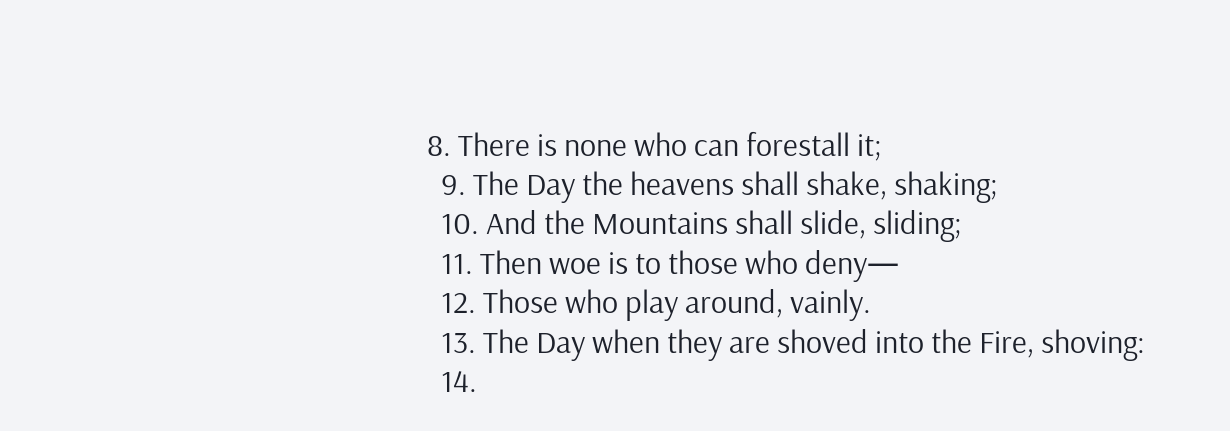8. There is none who can forestall it;
  9. The Day the heavens shall shake, shaking;
  10. And the Mountains shall slide, sliding;
  11. Then woe is to those who deny—
  12. Those who play around, vainly.
  13. The Day when they are shoved into the Fire, shoving:
  14.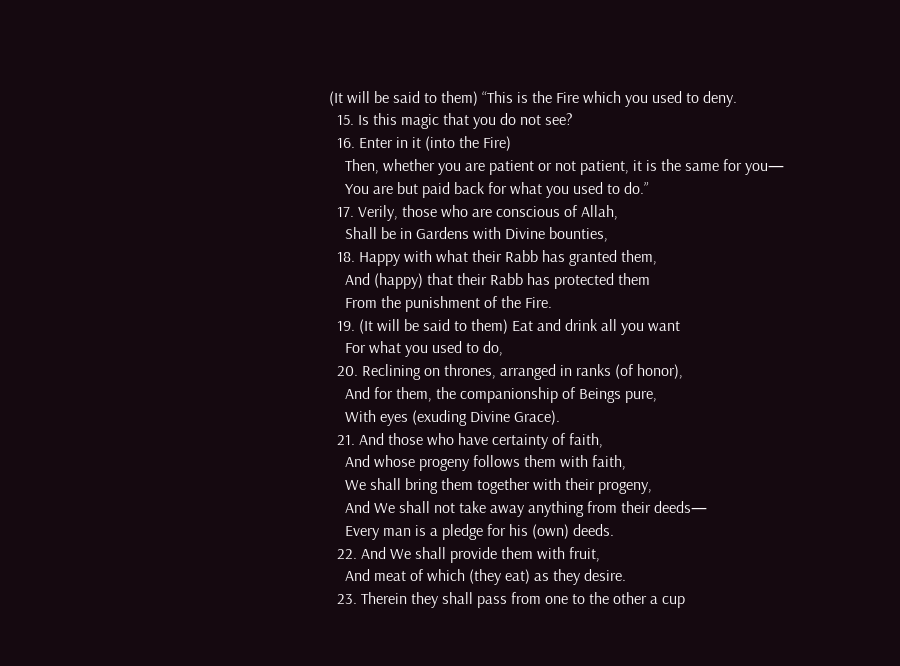(It will be said to them) “This is the Fire which you used to deny.
  15. Is this magic that you do not see?
  16. Enter in it (into the Fire)
    Then, whether you are patient or not patient, it is the same for you—
    You are but paid back for what you used to do.”
  17. Verily, those who are conscious of Allah,
    Shall be in Gardens with Divine bounties,
  18. Happy with what their Rabb has granted them,
    And (happy) that their Rabb has protected them
    From the punishment of the Fire.
  19. (It will be said to them) Eat and drink all you want
    For what you used to do,
  20. Reclining on thrones, arranged in ranks (of honor),
    And for them, the companionship of Beings pure,
    With eyes (exuding Divine Grace).
  21. And those who have certainty of faith,
    And whose progeny follows them with faith,
    We shall bring them together with their progeny,
    And We shall not take away anything from their deeds—
    Every man is a pledge for his (own) deeds.
  22. And We shall provide them with fruit,
    And meat of which (they eat) as they desire.
  23. Therein they shall pass from one to the other a cup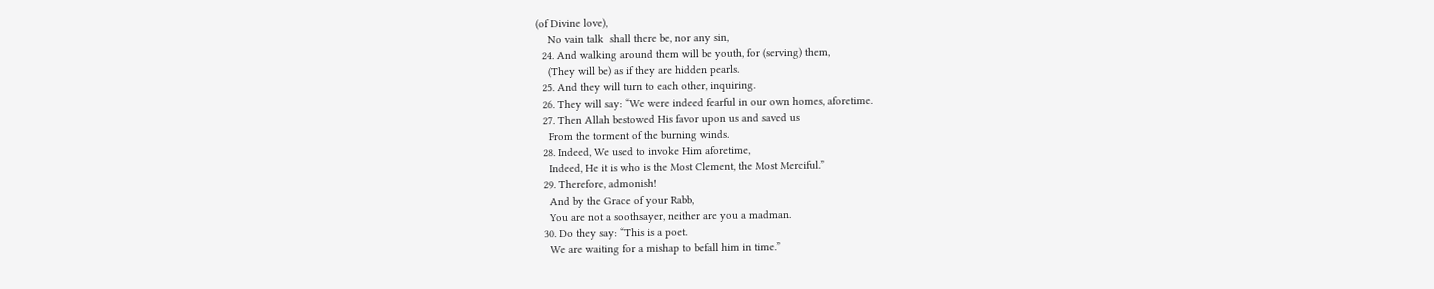(of Divine love),
    No vain talk  shall there be, nor any sin,
  24. And walking around them will be youth, for (serving) them,
    (They will be) as if they are hidden pearls.
  25. And they will turn to each other, inquiring.
  26. They will say: “We were indeed fearful in our own homes, aforetime.
  27. Then Allah bestowed His favor upon us and saved us
    From the torment of the burning winds.
  28. Indeed, We used to invoke Him aforetime,
    Indeed, He it is who is the Most Clement, the Most Merciful.”
  29. Therefore, admonish!
    And by the Grace of your Rabb,
    You are not a soothsayer, neither are you a madman.
  30. Do they say: “This is a poet.
    We are waiting for a mishap to befall him in time.”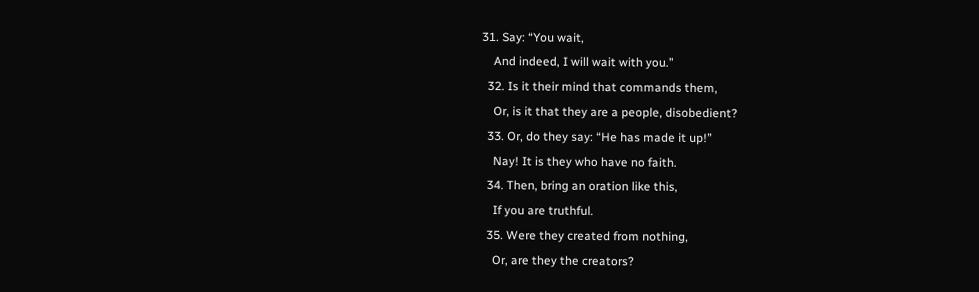31. Say: “You wait,
    And indeed, I will wait with you.”
  32. Is it their mind that commands them,
    Or, is it that they are a people, disobedient?
  33. Or, do they say: “He has made it up!”
    Nay! It is they who have no faith.
  34. Then, bring an oration like this,
    If you are truthful.
  35. Were they created from nothing,
    Or, are they the creators?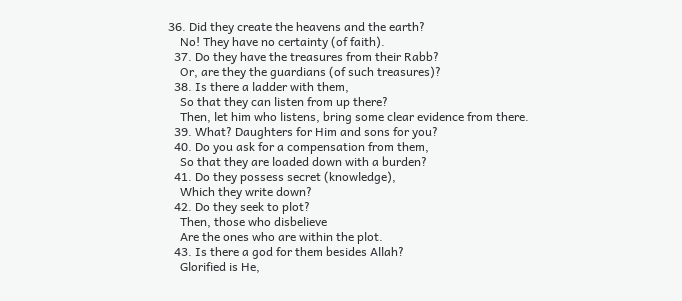36. Did they create the heavens and the earth?
    No! They have no certainty (of faith).
  37. Do they have the treasures from their Rabb?
    Or, are they the guardians (of such treasures)?
  38. Is there a ladder with them,
    So that they can listen from up there?
    Then, let him who listens, bring some clear evidence from there.
  39. What? Daughters for Him and sons for you?
  40. Do you ask for a compensation from them,
    So that they are loaded down with a burden?
  41. Do they possess secret (knowledge),
    Which they write down?
  42. Do they seek to plot?
    Then, those who disbelieve
    Are the ones who are within the plot.
  43. Is there a god for them besides Allah?
    Glorified is He,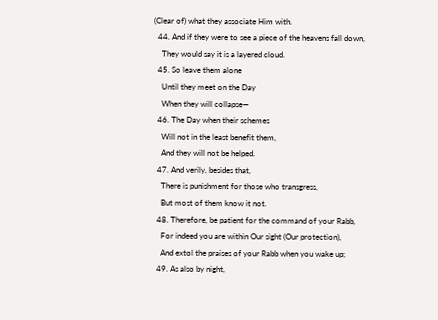(Clear of) what they associate Him with.
  44. And if they were to see a piece of the heavens fall down,
    They would say it is a layered cloud.
  45. So leave them alone
    Until they meet on the Day
    When they will collapse—
  46. The Day when their schemes
    Will not in the least benefit them,
    And they will not be helped.
  47. And verily, besides that,
    There is punishment for those who transgress,
    But most of them know it not.
  48. Therefore, be patient for the command of your Rabb,
    For indeed you are within Our sight (Our protection),
    And extol the praises of your Rabb when you wake up;
  49. As also by night,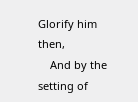Glorify him then,
    And by the setting of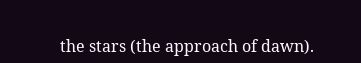the stars (the approach of dawn).